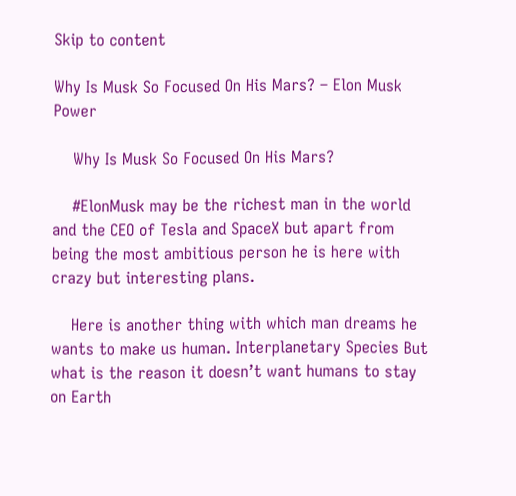Skip to content

Why Is Musk So Focused On His Mars? – Elon Musk Power

    Why Is Musk So Focused On His Mars?

    #ElonMusk may be the richest man in the world and the CEO of Tesla and SpaceX but apart from being the most ambitious person he is here with crazy but interesting plans.

    Here is another thing with which man dreams he wants to make us human. Interplanetary Species But what is the reason it doesn’t want humans to stay on Earth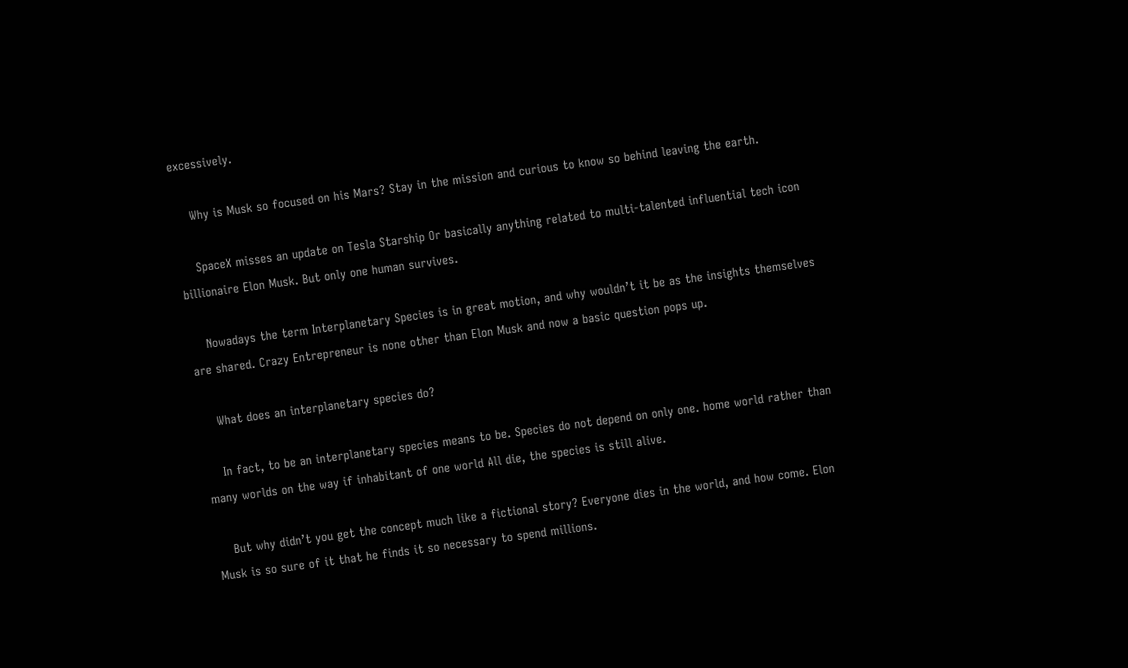excessively.

    Why is Musk so focused on his Mars? Stay in the mission and curious to know so behind leaving the earth.

    SpaceX misses an update on Tesla Starship Or basically anything related to multi-talented influential tech icon billionaire Elon Musk. But only one human survives.

    Nowadays the term Interplanetary Species is in great motion, and why wouldn’t it be as the insights themselves are shared. Crazy Entrepreneur is none other than Elon Musk and now a basic question pops up.

    What does an interplanetary species do?

    In fact, to be an interplanetary species means to be. Species do not depend on only one. home world rather than many worlds on the way if inhabitant of one world All die, the species is still alive.

    But why didn’t you get the concept much like a fictional story? Everyone dies in the world, and how come. Elon Musk is so sure of it that he finds it so necessary to spend millions.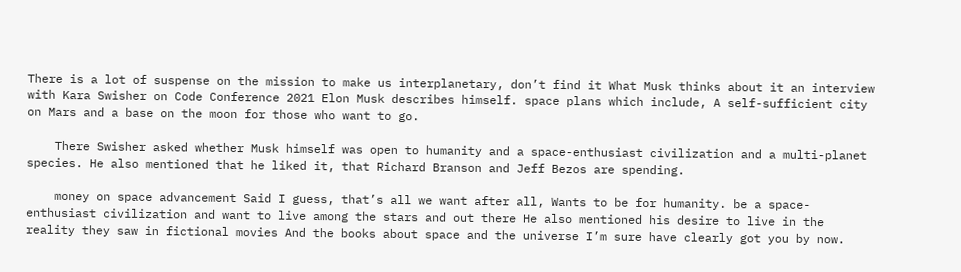There is a lot of suspense on the mission to make us interplanetary, don’t find it What Musk thinks about it an interview with Kara Swisher on Code Conference 2021 Elon Musk describes himself. space plans which include, A self-sufficient city on Mars and a base on the moon for those who want to go.

    There Swisher asked whether Musk himself was open to humanity and a space-enthusiast civilization and a multi-planet species. He also mentioned that he liked it, that Richard Branson and Jeff Bezos are spending.

    money on space advancement Said I guess, that’s all we want after all, Wants to be for humanity. be a space-enthusiast civilization and want to live among the stars and out there He also mentioned his desire to live in the reality they saw in fictional movies And the books about space and the universe I’m sure have clearly got you by now.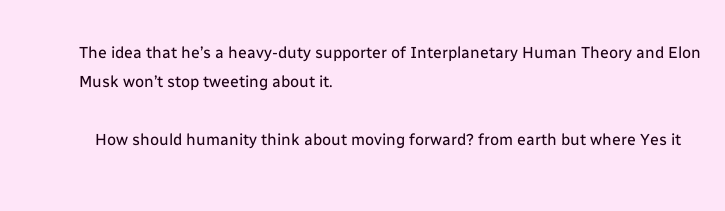The idea that he’s a heavy-duty supporter of Interplanetary Human Theory and Elon Musk won’t stop tweeting about it.

    How should humanity think about moving forward? from earth but where Yes it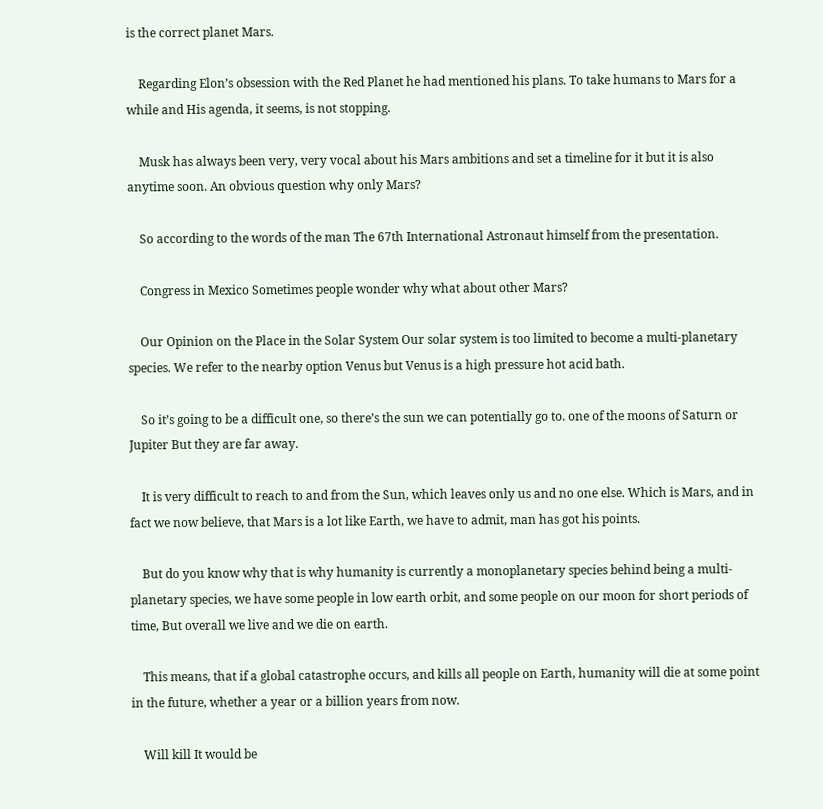is the correct planet Mars.

    Regarding Elon’s obsession with the Red Planet he had mentioned his plans. To take humans to Mars for a while and His agenda, it seems, is not stopping.

    Musk has always been very, very vocal about his Mars ambitions and set a timeline for it but it is also anytime soon. An obvious question why only Mars?

    So according to the words of the man The 67th International Astronaut himself from the presentation.

    Congress in Mexico Sometimes people wonder why what about other Mars?

    Our Opinion on the Place in the Solar System Our solar system is too limited to become a multi-planetary species. We refer to the nearby option Venus but Venus is a high pressure hot acid bath.

    So it’s going to be a difficult one, so there’s the sun we can potentially go to. one of the moons of Saturn or Jupiter But they are far away.

    It is very difficult to reach to and from the Sun, which leaves only us and no one else. Which is Mars, and in fact we now believe, that Mars is a lot like Earth, we have to admit, man has got his points.

    But do you know why that is why humanity is currently a monoplanetary species behind being a multi-planetary species, we have some people in low earth orbit, and some people on our moon for short periods of time, But overall we live and we die on earth.

    This means, that if a global catastrophe occurs, and kills all people on Earth, humanity will die at some point in the future, whether a year or a billion years from now.

    Will kill It would be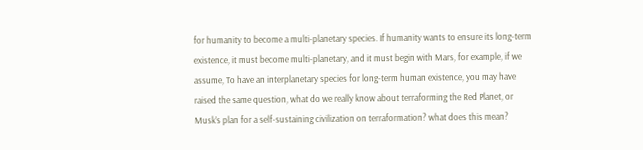for humanity to become a multi-planetary species. If humanity wants to ensure its long-term existence, it must become multi-planetary, and it must begin with Mars, for example, if we assume, To have an interplanetary species for long-term human existence, you may have raised the same question, what do we really know about terraforming the Red Planet, or Musk’s plan for a self-sustaining civilization on terraformation? what does this mean?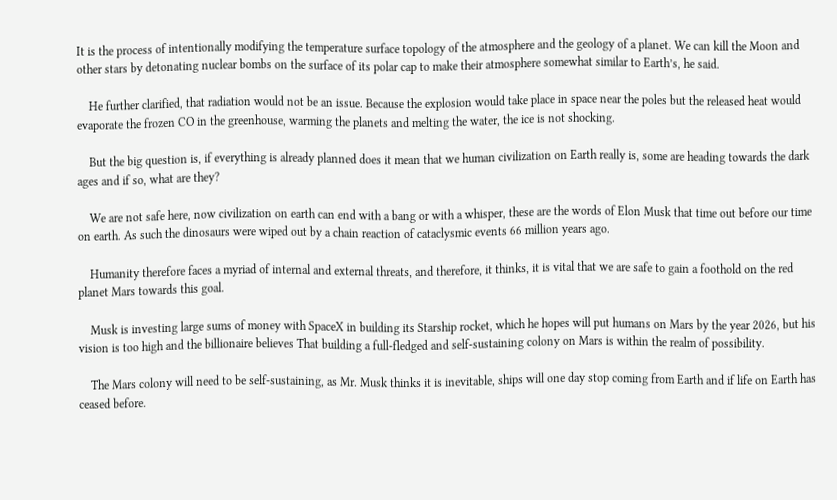It is the process of intentionally modifying the temperature surface topology of the atmosphere and the geology of a planet. We can kill the Moon and other stars by detonating nuclear bombs on the surface of its polar cap to make their atmosphere somewhat similar to Earth’s, he said.

    He further clarified, that radiation would not be an issue. Because the explosion would take place in space near the poles but the released heat would evaporate the frozen CO in the greenhouse, warming the planets and melting the water, the ice is not shocking.

    But the big question is, if everything is already planned does it mean that we human civilization on Earth really is, some are heading towards the dark ages and if so, what are they?

    We are not safe here, now civilization on earth can end with a bang or with a whisper, these are the words of Elon Musk that time out before our time on earth. As such the dinosaurs were wiped out by a chain reaction of cataclysmic events 66 million years ago.

    Humanity therefore faces a myriad of internal and external threats, and therefore, it thinks, it is vital that we are safe to gain a foothold on the red planet Mars towards this goal.

    Musk is investing large sums of money with SpaceX in building its Starship rocket, which he hopes will put humans on Mars by the year 2026, but his vision is too high and the billionaire believes That building a full-fledged and self-sustaining colony on Mars is within the realm of possibility.

    The Mars colony will need to be self-sustaining, as Mr. Musk thinks it is inevitable, ships will one day stop coming from Earth and if life on Earth has ceased before.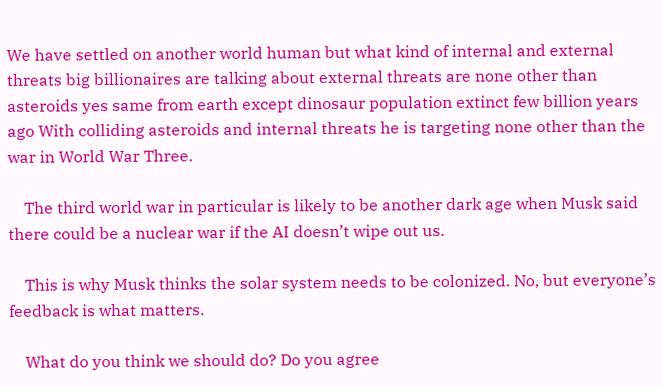We have settled on another world human but what kind of internal and external threats big billionaires are talking about external threats are none other than asteroids yes same from earth except dinosaur population extinct few billion years ago With colliding asteroids and internal threats he is targeting none other than the war in World War Three.

    The third world war in particular is likely to be another dark age when Musk said there could be a nuclear war if the AI doesn’t wipe out us.

    This is why Musk thinks the solar system needs to be colonized. No, but everyone’s feedback is what matters.

    What do you think we should do? Do you agree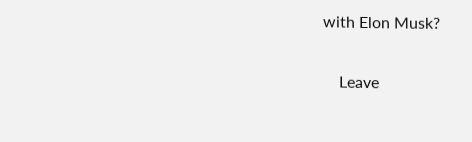with Elon Musk?

    Leave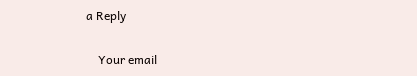a Reply

    Your email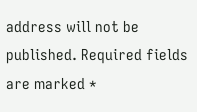address will not be published. Required fields are marked *